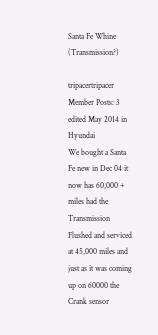Santa Fe Whine (Transmission?)

tripacertripacer Member Posts: 3
edited May 2014 in Hyundai
We bought a Santa Fe new in Dec 04 it now has 60,000 + miles had the Transmission Flushed and serviced at 45,000 miles and just as it was coming up on 60000 the Crank sensor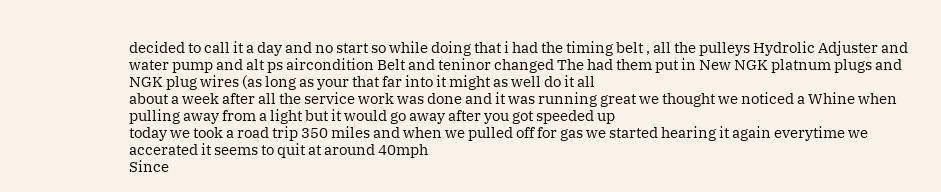decided to call it a day and no start so while doing that i had the timing belt , all the pulleys Hydrolic Adjuster and water pump and alt ps aircondition Belt and teninor changed The had them put in New NGK platnum plugs and NGK plug wires (as long as your that far into it might as well do it all
about a week after all the service work was done and it was running great we thought we noticed a Whine when pulling away from a light but it would go away after you got speeded up
today we took a road trip 350 miles and when we pulled off for gas we started hearing it again everytime we accerated it seems to quit at around 40mph
Since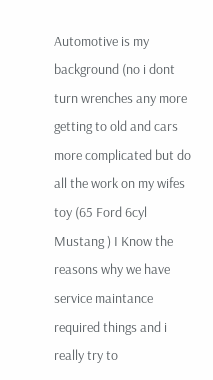Automotive is my background (no i dont turn wrenches any more getting to old and cars more complicated but do all the work on my wifes toy (65 Ford 6cyl Mustang ) I Know the reasons why we have service maintance required things and i really try to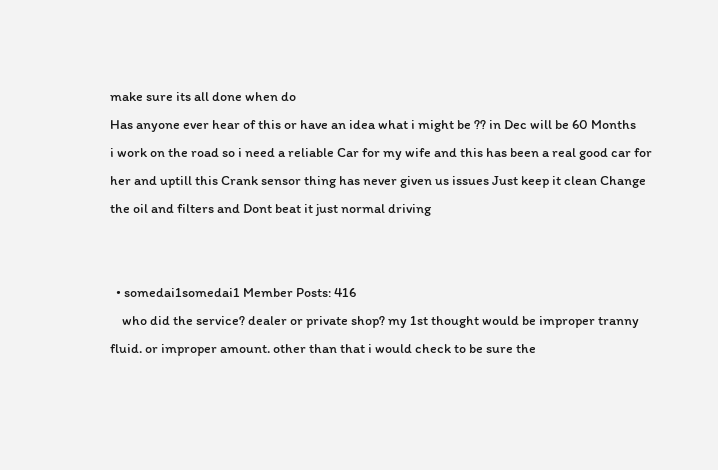make sure its all done when do
Has anyone ever hear of this or have an idea what i might be ?? in Dec will be 60 Months
i work on the road so i need a reliable Car for my wife and this has been a real good car for her and uptill this Crank sensor thing has never given us issues Just keep it clean Change the oil and filters and Dont beat it just normal driving


  • somedai1somedai1 Member Posts: 416
    who did the service? dealer or private shop? my 1st thought would be improper tranny fluid. or improper amount. other than that i would check to be sure the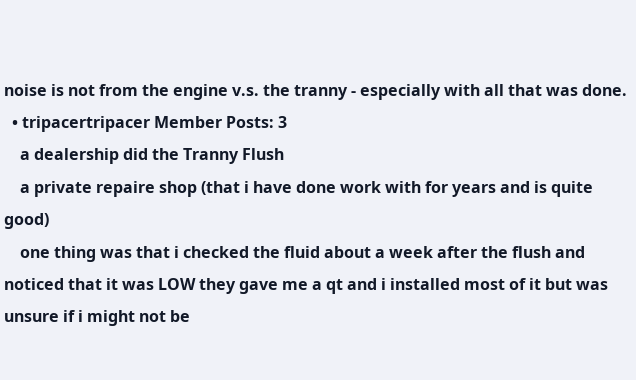noise is not from the engine v.s. the tranny - especially with all that was done.
  • tripacertripacer Member Posts: 3
    a dealership did the Tranny Flush
    a private repaire shop (that i have done work with for years and is quite good)
    one thing was that i checked the fluid about a week after the flush and noticed that it was LOW they gave me a qt and i installed most of it but was unsure if i might not be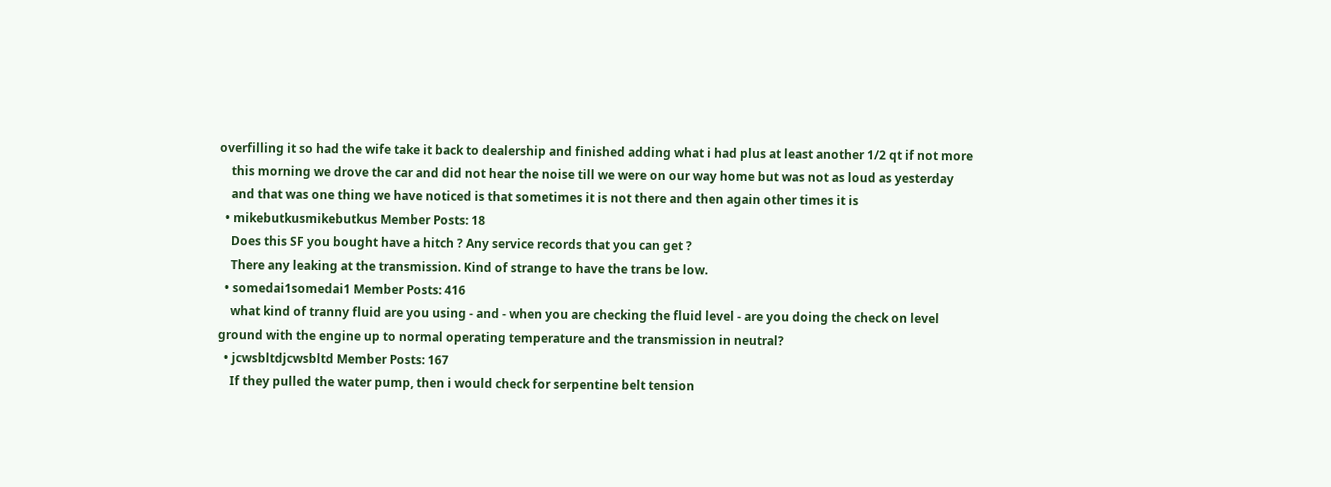overfilling it so had the wife take it back to dealership and finished adding what i had plus at least another 1/2 qt if not more
    this morning we drove the car and did not hear the noise till we were on our way home but was not as loud as yesterday
    and that was one thing we have noticed is that sometimes it is not there and then again other times it is
  • mikebutkusmikebutkus Member Posts: 18
    Does this SF you bought have a hitch ? Any service records that you can get ?
    There any leaking at the transmission. Kind of strange to have the trans be low.
  • somedai1somedai1 Member Posts: 416
    what kind of tranny fluid are you using - and - when you are checking the fluid level - are you doing the check on level ground with the engine up to normal operating temperature and the transmission in neutral?
  • jcwsbltdjcwsbltd Member Posts: 167
    If they pulled the water pump, then i would check for serpentine belt tension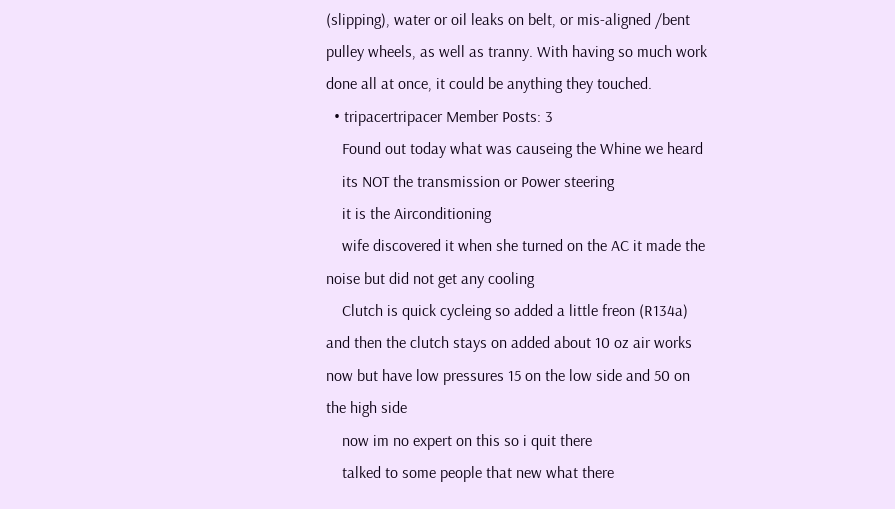(slipping), water or oil leaks on belt, or mis-aligned /bent pulley wheels, as well as tranny. With having so much work done all at once, it could be anything they touched.
  • tripacertripacer Member Posts: 3
    Found out today what was causeing the Whine we heard
    its NOT the transmission or Power steering
    it is the Airconditioning
    wife discovered it when she turned on the AC it made the noise but did not get any cooling
    Clutch is quick cycleing so added a little freon (R134a) and then the clutch stays on added about 10 oz air works now but have low pressures 15 on the low side and 50 on the high side
    now im no expert on this so i quit there
    talked to some people that new what there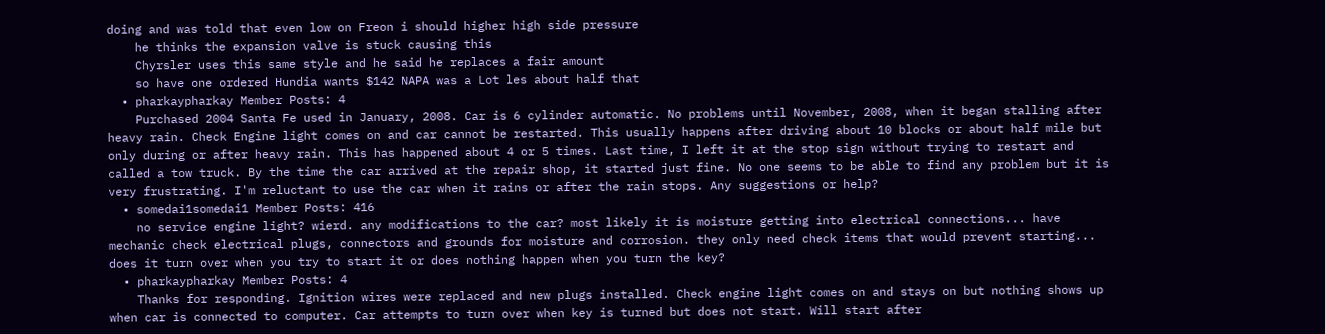doing and was told that even low on Freon i should higher high side pressure
    he thinks the expansion valve is stuck causing this
    Chyrsler uses this same style and he said he replaces a fair amount
    so have one ordered Hundia wants $142 NAPA was a Lot les about half that
  • pharkaypharkay Member Posts: 4
    Purchased 2004 Santa Fe used in January, 2008. Car is 6 cylinder automatic. No problems until November, 2008, when it began stalling after heavy rain. Check Engine light comes on and car cannot be restarted. This usually happens after driving about 10 blocks or about half mile but only during or after heavy rain. This has happened about 4 or 5 times. Last time, I left it at the stop sign without trying to restart and called a tow truck. By the time the car arrived at the repair shop, it started just fine. No one seems to be able to find any problem but it is very frustrating. I'm reluctant to use the car when it rains or after the rain stops. Any suggestions or help?
  • somedai1somedai1 Member Posts: 416
    no service engine light? wierd. any modifications to the car? most likely it is moisture getting into electrical connections... have mechanic check electrical plugs, connectors and grounds for moisture and corrosion. they only need check items that would prevent starting... does it turn over when you try to start it or does nothing happen when you turn the key?
  • pharkaypharkay Member Posts: 4
    Thanks for responding. Ignition wires were replaced and new plugs installed. Check engine light comes on and stays on but nothing shows up when car is connected to computer. Car attempts to turn over when key is turned but does not start. Will start after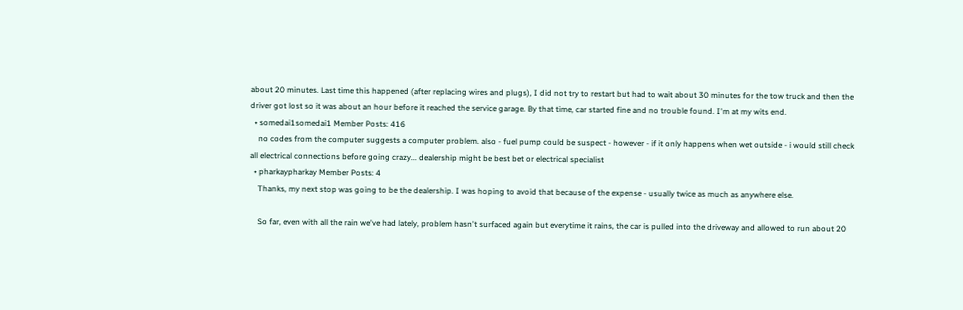about 20 minutes. Last time this happened (after replacing wires and plugs), I did not try to restart but had to wait about 30 minutes for the tow truck and then the driver got lost so it was about an hour before it reached the service garage. By that time, car started fine and no trouble found. I'm at my wits end.
  • somedai1somedai1 Member Posts: 416
    no codes from the computer suggests a computer problem. also - fuel pump could be suspect - however - if it only happens when wet outside - i would still check all electrical connections before going crazy... dealership might be best bet or electrical specialist
  • pharkaypharkay Member Posts: 4
    Thanks, my next stop was going to be the dealership. I was hoping to avoid that because of the expense - usually twice as much as anywhere else.

    So far, even with all the rain we've had lately, problem hasn't surfaced again but everytime it rains, the car is pulled into the driveway and allowed to run about 20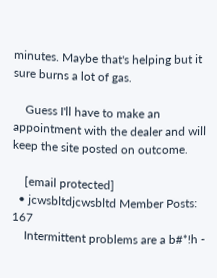minutes. Maybe that's helping but it sure burns a lot of gas.

    Guess I'll have to make an appointment with the dealer and will keep the site posted on outcome.

    [email protected]
  • jcwsbltdjcwsbltd Member Posts: 167
    Intermittent problems are a b#*!h -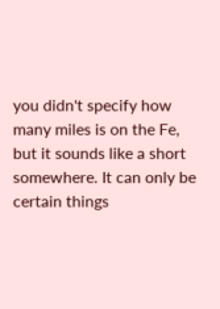you didn't specify how many miles is on the Fe, but it sounds like a short somewhere. It can only be certain things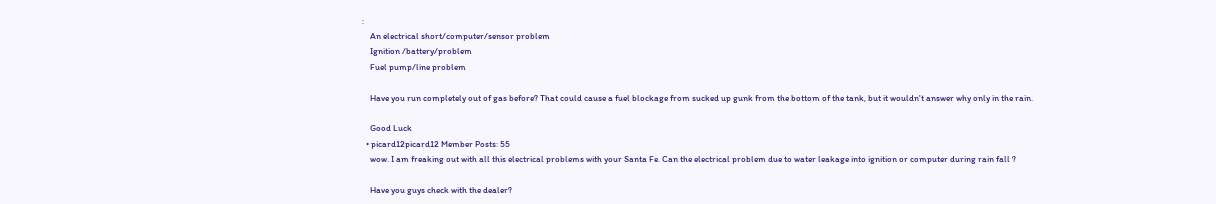:
    An electrical short/computer/sensor problem
    Ignition /battery/problem
    Fuel pump/line problem

    Have you run completely out of gas before? That could cause a fuel blockage from sucked up gunk from the bottom of the tank, but it wouldn't answer why only in the rain.

    Good Luck
  • picard12picard12 Member Posts: 55
    wow. I am freaking out with all this electrical problems with your Santa Fe. Can the electrical problem due to water leakage into ignition or computer during rain fall ?

    Have you guys check with the dealer?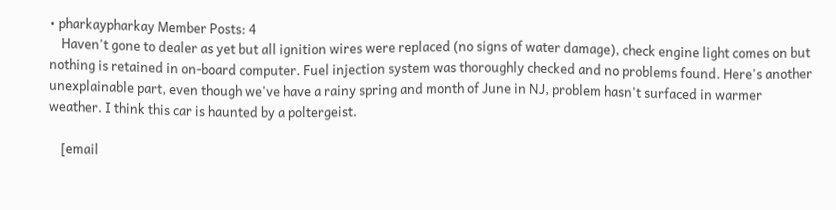• pharkaypharkay Member Posts: 4
    Haven't gone to dealer as yet but all ignition wires were replaced (no signs of water damage), check engine light comes on but nothing is retained in on-board computer. Fuel injection system was thoroughly checked and no problems found. Here's another unexplainable part, even though we've have a rainy spring and month of June in NJ, problem hasn't surfaced in warmer weather. I think this car is haunted by a poltergeist.

    [email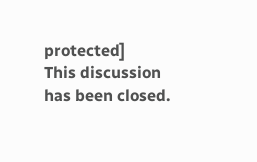protected]
This discussion has been closed.